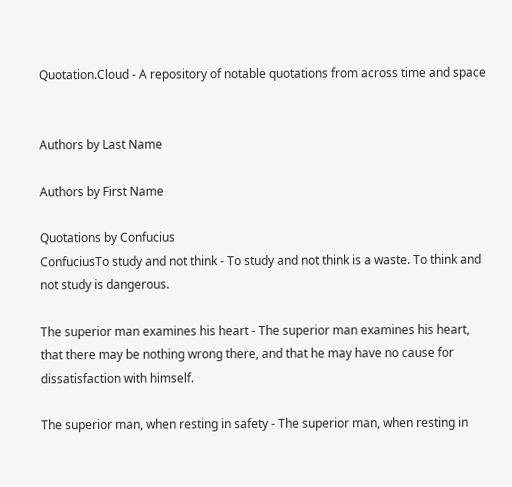Quotation.Cloud - A repository of notable quotations from across time and space


Authors by Last Name

Authors by First Name

Quotations by Confucius
ConfuciusTo study and not think - To study and not think is a waste. To think and not study is dangerous.

The superior man examines his heart - The superior man examines his heart, that there may be nothing wrong there, and that he may have no cause for dissatisfaction with himself.

The superior man, when resting in safety - The superior man, when resting in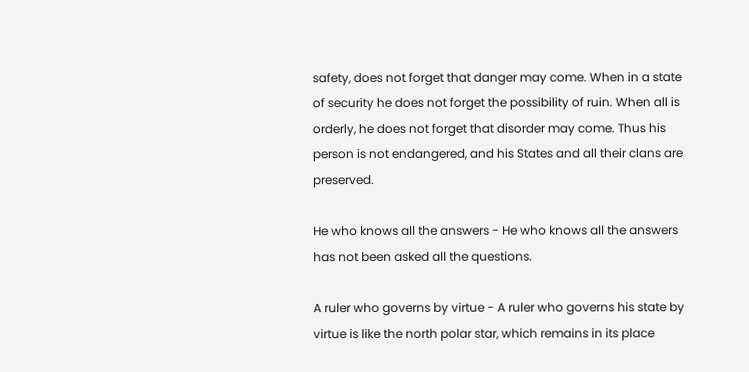safety, does not forget that danger may come. When in a state of security he does not forget the possibility of ruin. When all is orderly, he does not forget that disorder may come. Thus his person is not endangered, and his States and all their clans are preserved.

He who knows all the answers - He who knows all the answers has not been asked all the questions.

A ruler who governs by virtue - A ruler who governs his state by virtue is like the north polar star, which remains in its place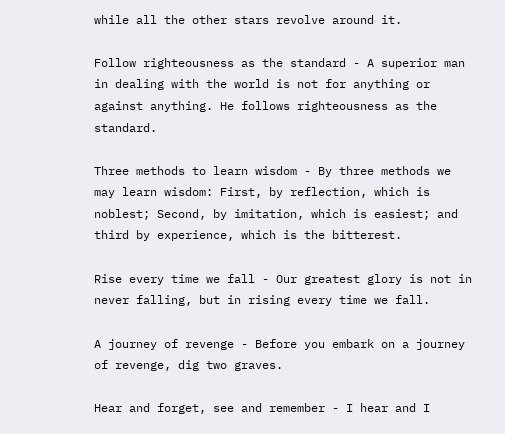while all the other stars revolve around it.

Follow righteousness as the standard - A superior man in dealing with the world is not for anything or against anything. He follows righteousness as the standard.

Three methods to learn wisdom - By three methods we may learn wisdom: First, by reflection, which is noblest; Second, by imitation, which is easiest; and third by experience, which is the bitterest.

Rise every time we fall - Our greatest glory is not in never falling, but in rising every time we fall.

A journey of revenge - Before you embark on a journey of revenge, dig two graves.

Hear and forget, see and remember - I hear and I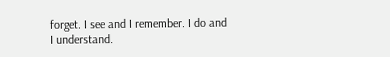forget. I see and I remember. I do and I understand.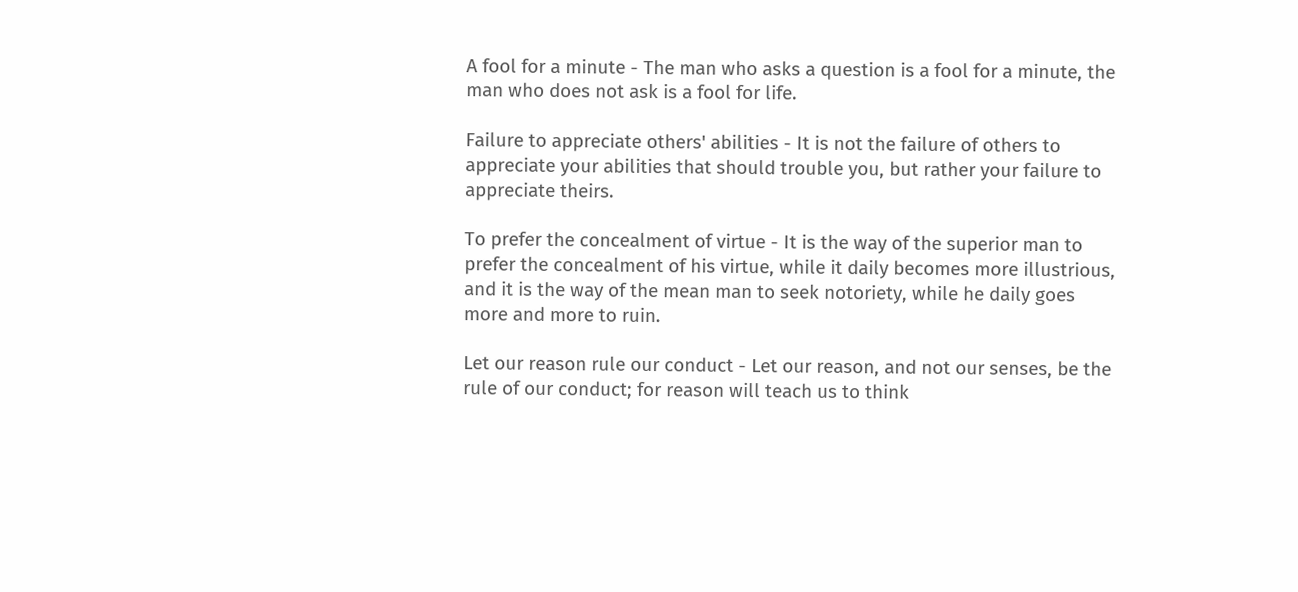A fool for a minute - The man who asks a question is a fool for a minute, the man who does not ask is a fool for life.

Failure to appreciate others' abilities - It is not the failure of others to appreciate your abilities that should trouble you, but rather your failure to appreciate theirs.

To prefer the concealment of virtue - It is the way of the superior man to prefer the concealment of his virtue, while it daily becomes more illustrious, and it is the way of the mean man to seek notoriety, while he daily goes more and more to ruin.

Let our reason rule our conduct - Let our reason, and not our senses, be the rule of our conduct; for reason will teach us to think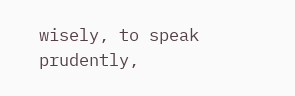wisely, to speak prudently,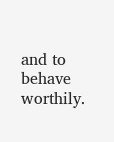and to behave worthily.